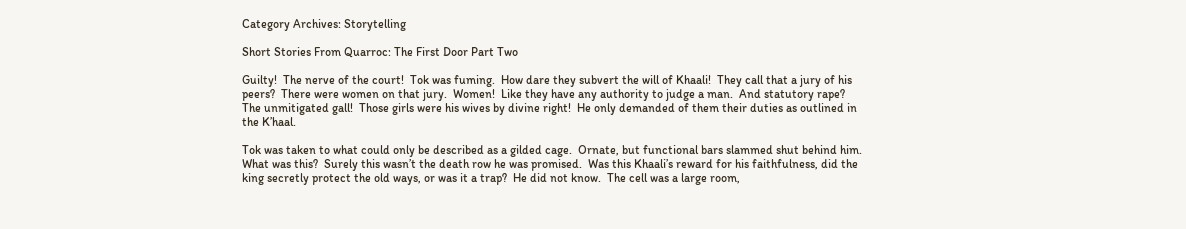Category Archives: Storytelling

Short Stories From Quarroc: The First Door Part Two

Guilty!  The nerve of the court!  Tok was fuming.  How dare they subvert the will of Khaali!  They call that a jury of his peers?  There were women on that jury.  Women!  Like they have any authority to judge a man.  And statutory rape?  The unmitigated gall!  Those girls were his wives by divine right!  He only demanded of them their duties as outlined in the K’haal.

Tok was taken to what could only be described as a gilded cage.  Ornate, but functional bars slammed shut behind him.  What was this?  Surely this wasn’t the death row he was promised.  Was this Khaali’s reward for his faithfulness, did the king secretly protect the old ways, or was it a trap?  He did not know.  The cell was a large room,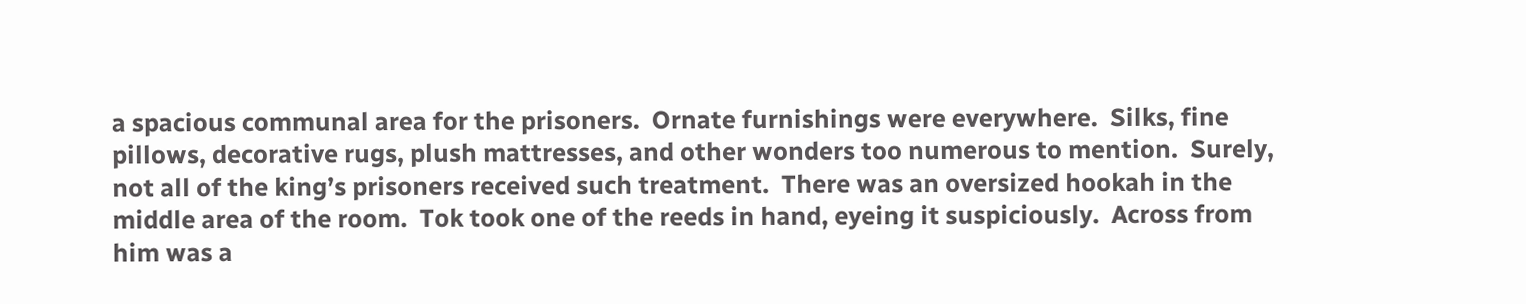a spacious communal area for the prisoners.  Ornate furnishings were everywhere.  Silks, fine pillows, decorative rugs, plush mattresses, and other wonders too numerous to mention.  Surely, not all of the king’s prisoners received such treatment.  There was an oversized hookah in the middle area of the room.  Tok took one of the reeds in hand, eyeing it suspiciously.  Across from him was a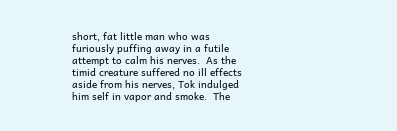short, fat little man who was furiously puffing away in a futile attempt to calm his nerves.  As the timid creature suffered no ill effects aside from his nerves, Tok indulged him self in vapor and smoke.  The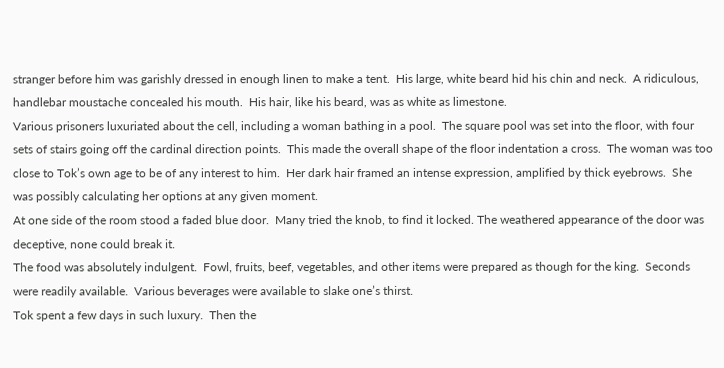stranger before him was garishly dressed in enough linen to make a tent.  His large, white beard hid his chin and neck.  A ridiculous, handlebar moustache concealed his mouth.  His hair, like his beard, was as white as limestone.
Various prisoners luxuriated about the cell, including a woman bathing in a pool.  The square pool was set into the floor, with four sets of stairs going off the cardinal direction points.  This made the overall shape of the floor indentation a cross.  The woman was too close to Tok’s own age to be of any interest to him.  Her dark hair framed an intense expression, amplified by thick eyebrows.  She was possibly calculating her options at any given moment.
At one side of the room stood a faded blue door.  Many tried the knob, to find it locked. The weathered appearance of the door was deceptive, none could break it.
The food was absolutely indulgent.  Fowl, fruits, beef, vegetables, and other items were prepared as though for the king.  Seconds were readily available.  Various beverages were available to slake one’s thirst.
Tok spent a few days in such luxury.  Then the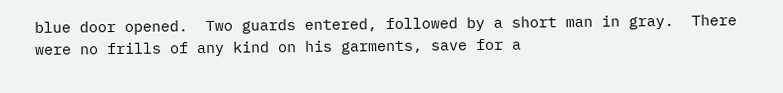blue door opened.  Two guards entered, followed by a short man in gray.  There were no frills of any kind on his garments, save for a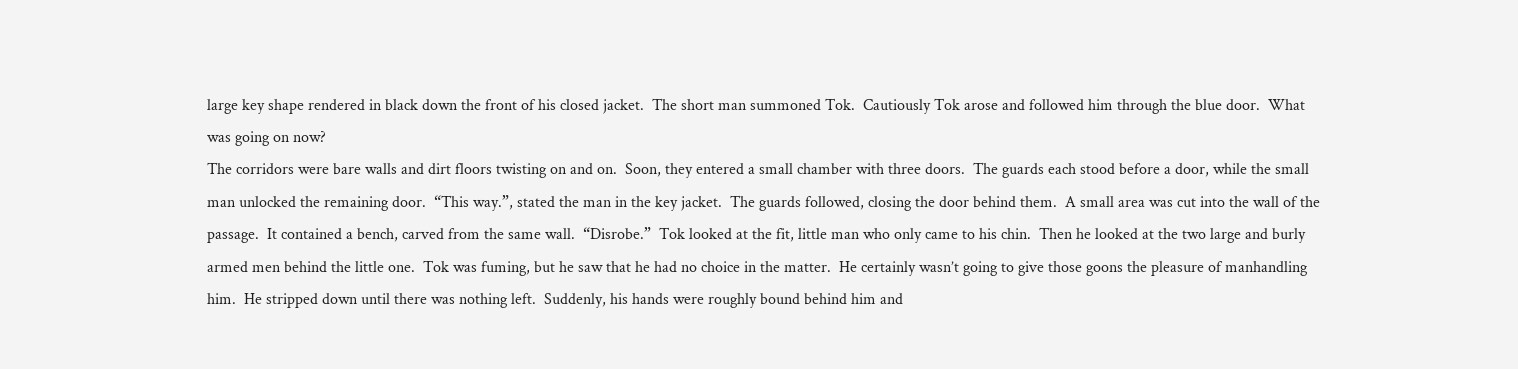large key shape rendered in black down the front of his closed jacket.  The short man summoned Tok.  Cautiously Tok arose and followed him through the blue door.  What was going on now?
The corridors were bare walls and dirt floors twisting on and on.  Soon, they entered a small chamber with three doors.  The guards each stood before a door, while the small man unlocked the remaining door.  “This way.”, stated the man in the key jacket.  The guards followed, closing the door behind them.  A small area was cut into the wall of the passage.  It contained a bench, carved from the same wall.  “Disrobe.”  Tok looked at the fit, little man who only came to his chin.  Then he looked at the two large and burly armed men behind the little one.  Tok was fuming, but he saw that he had no choice in the matter.  He certainly wasn’t going to give those goons the pleasure of manhandling him.  He stripped down until there was nothing left.  Suddenly, his hands were roughly bound behind him and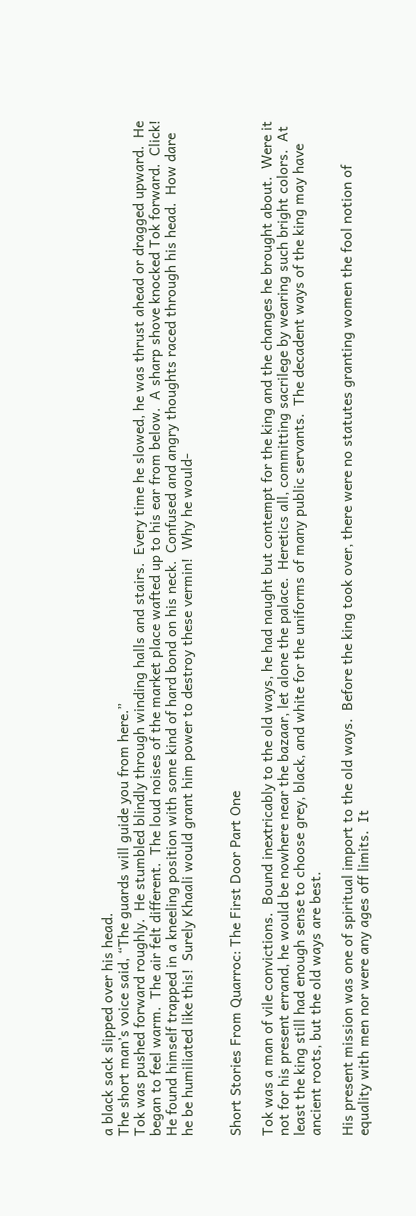a black sack slipped over his head.
The short man’s voice said, “The guards will guide you from here.”
Tok was pushed forward roughly.  He stumbled blindly through winding halls and stairs.  Every time he slowed, he was thrust ahead or dragged upward.  He began to feel warm.  The air felt different.  The loud noises of the market place wafted up to his ear from below.  A sharp shove knocked Tok forward.  Click!
He found himself trapped in a kneeling position with some kind of hard bond on his neck.  Confused and angry thoughts raced through his head.  How dare he be humiliated like this!  Surely Khaali would grant him power to destroy these vermin!  Why he would-


Short Stories From Quarroc: The First Door Part One

Tok was a man of vile convictions.  Bound inextricably to the old ways, he had naught but contempt for the king and the changes he brought about.  Were it not for his present errand, he would be nowhere near the bazaar, let alone the palace.  Heretics all, committing sacrilege by wearing such bright colors.  At least the king still had enough sense to choose grey, black, and white for the uniforms of many public servants.  The decadent ways of the king may have ancient roots, but the old ways are best.

His present mission was one of spiritual import to the old ways.  Before the king took over, there were no statutes granting women the fool notion of equality with men nor were any ages off limits.  It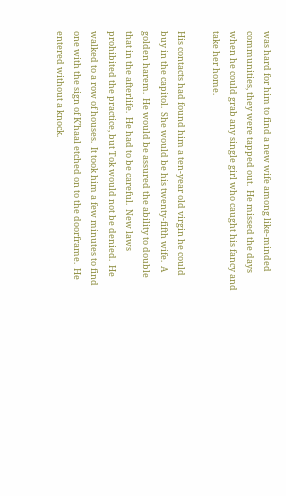was hard for him to find a new wife among like-minded communities, they were tapped out.  He missed the days when he could grab any single girl who caught his fancy and take her home.

His contacts had found him a ten-year old virgin he could buy in the capitol.  She would be his twenty-fifth wife.  A golden harem.  He would be assured the ability to double that in the afterlife.  He had to be careful.  New laws prohibited the practice, but Tok would not be denied.  He walked to a row of houses.  It took him a few minutes to find one with the sign of K’haal etched on to the doorframe.  He entered without a knock.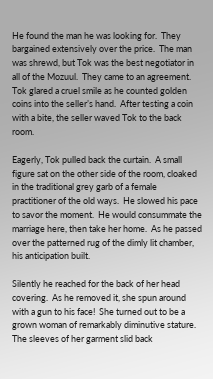He found the man he was looking for.  They bargained extensively over the price.  The man was shrewd, but Tok was the best negotiator in all of the Mozuul.  They came to an agreement.  Tok glared a cruel smile as he counted golden coins into the seller’s hand.  After testing a coin with a bite, the seller waved Tok to the back room.

Eagerly, Tok pulled back the curtain.  A small figure sat on the other side of the room, cloaked in the traditional grey garb of a female practitioner of the old ways.  He slowed his pace to savor the moment.  He would consummate the marriage here, then take her home.  As he passed over the patterned rug of the dimly lit chamber, his anticipation built.

Silently he reached for the back of her head covering.  As he removed it, she spun around with a gun to his face!  She turned out to be a grown woman of remarkably diminutive stature.  The sleeves of her garment slid back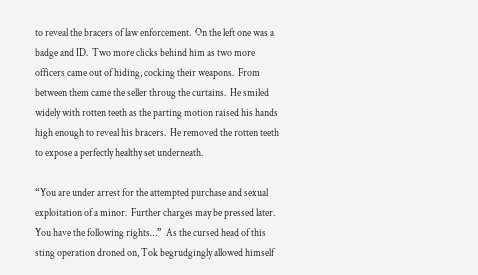to reveal the bracers of law enforcement.  On the left one was a badge and ID.  Two more clicks behind him as two more officers came out of hiding, cocking their weapons.  From between them came the seller throug the curtains.  He smiled widely with rotten teeth as the parting motion raised his hands high enough to reveal his bracers.  He removed the rotten teeth to expose a perfectly healthy set underneath.

“You are under arrest for the attempted purchase and sexual exploitation of a minor.  Further charges may be pressed later.  You have the following rights…”  As the cursed head of this sting operation droned on, Tok begrudgingly allowed himself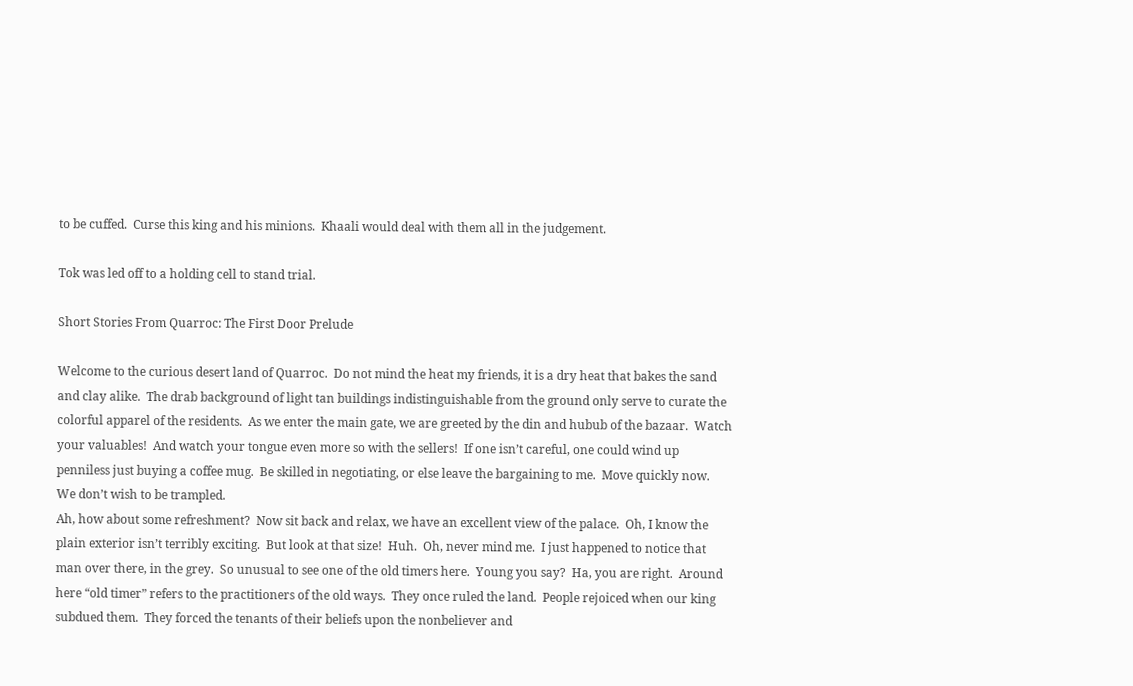to be cuffed.  Curse this king and his minions.  Khaali would deal with them all in the judgement.

Tok was led off to a holding cell to stand trial.

Short Stories From Quarroc: The First Door Prelude

Welcome to the curious desert land of Quarroc.  Do not mind the heat my friends, it is a dry heat that bakes the sand and clay alike.  The drab background of light tan buildings indistinguishable from the ground only serve to curate the colorful apparel of the residents.  As we enter the main gate, we are greeted by the din and hubub of the bazaar.  Watch your valuables!  And watch your tongue even more so with the sellers!  If one isn’t careful, one could wind up penniless just buying a coffee mug.  Be skilled in negotiating, or else leave the bargaining to me.  Move quickly now.  We don’t wish to be trampled.
Ah, how about some refreshment?  Now sit back and relax, we have an excellent view of the palace.  Oh, I know the plain exterior isn’t terribly exciting.  But look at that size!  Huh.  Oh, never mind me.  I just happened to notice that man over there, in the grey.  So unusual to see one of the old timers here.  Young you say?  Ha, you are right.  Around here “old timer” refers to the practitioners of the old ways.  They once ruled the land.  People rejoiced when our king subdued them.  They forced the tenants of their beliefs upon the nonbeliever and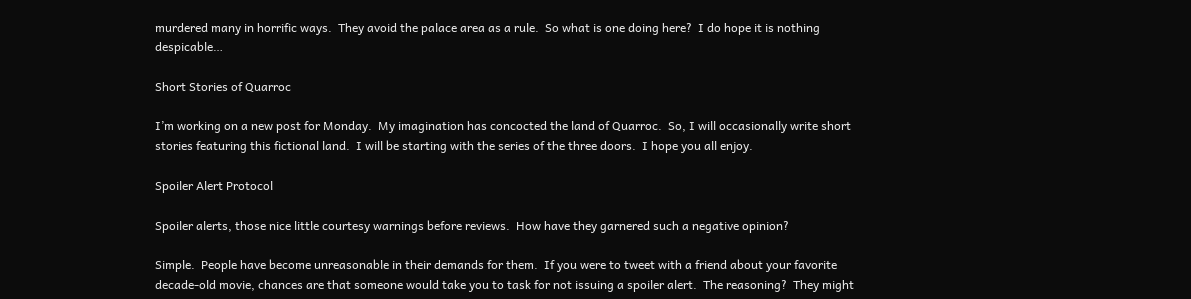murdered many in horrific ways.  They avoid the palace area as a rule.  So what is one doing here?  I do hope it is nothing despicable…

Short Stories of Quarroc

I’m working on a new post for Monday.  My imagination has concocted the land of Quarroc.  So, I will occasionally write short stories featuring this fictional land.  I will be starting with the series of the three doors.  I hope you all enjoy.

Spoiler Alert Protocol

Spoiler alerts, those nice little courtesy warnings before reviews.  How have they garnered such a negative opinion?

Simple.  People have become unreasonable in their demands for them.  If you were to tweet with a friend about your favorite decade-old movie, chances are that someone would take you to task for not issuing a spoiler alert.  The reasoning?  They might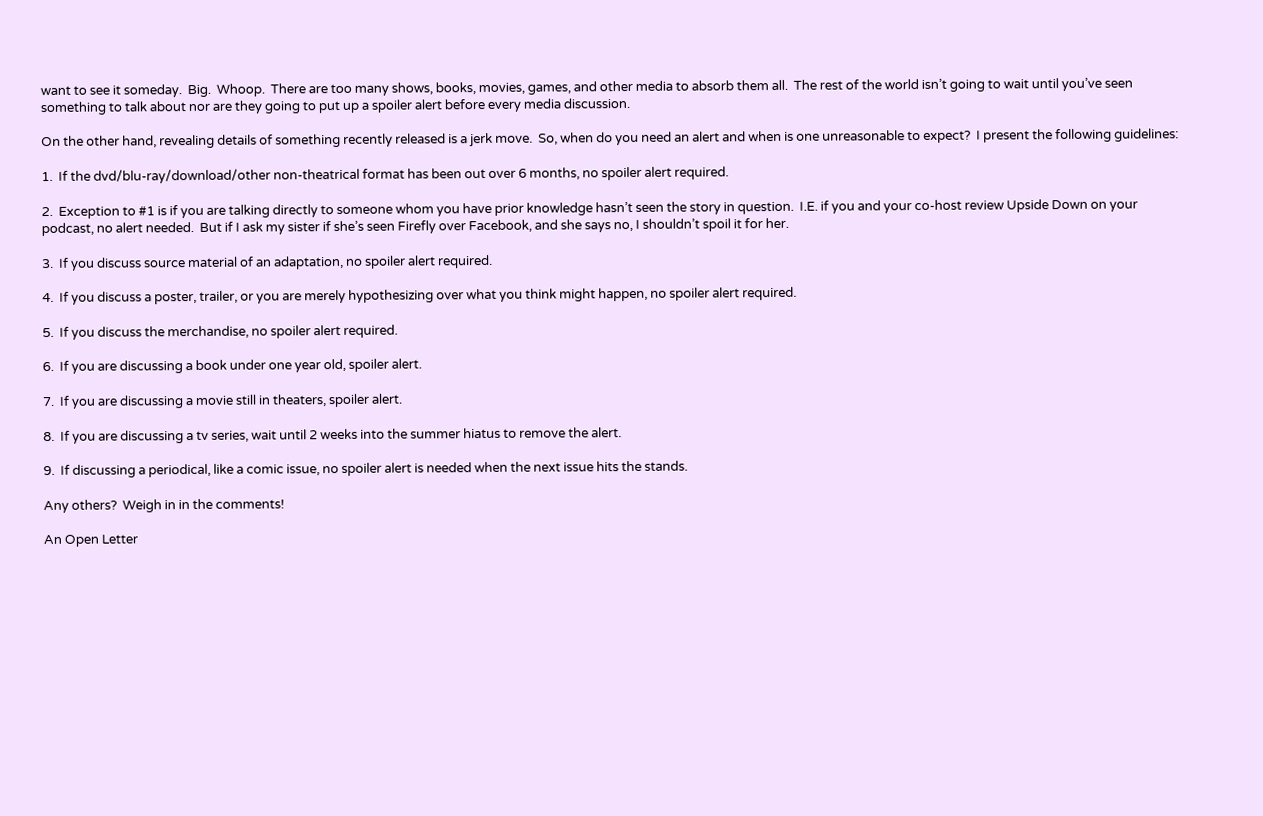want to see it someday.  Big.  Whoop.  There are too many shows, books, movies, games, and other media to absorb them all.  The rest of the world isn’t going to wait until you’ve seen something to talk about nor are they going to put up a spoiler alert before every media discussion.

On the other hand, revealing details of something recently released is a jerk move.  So, when do you need an alert and when is one unreasonable to expect?  I present the following guidelines:

1.  If the dvd/blu-ray/download/other non-theatrical format has been out over 6 months, no spoiler alert required.

2.  Exception to #1 is if you are talking directly to someone whom you have prior knowledge hasn’t seen the story in question.  I.E. if you and your co-host review Upside Down on your podcast, no alert needed.  But if I ask my sister if she’s seen Firefly over Facebook, and she says no, I shouldn’t spoil it for her.

3.  If you discuss source material of an adaptation, no spoiler alert required.

4.  If you discuss a poster, trailer, or you are merely hypothesizing over what you think might happen, no spoiler alert required.

5.  If you discuss the merchandise, no spoiler alert required.

6.  If you are discussing a book under one year old, spoiler alert.

7.  If you are discussing a movie still in theaters, spoiler alert.

8.  If you are discussing a tv series, wait until 2 weeks into the summer hiatus to remove the alert.

9.  If discussing a periodical, like a comic issue, no spoiler alert is needed when the next issue hits the stands.

Any others?  Weigh in in the comments!

An Open Letter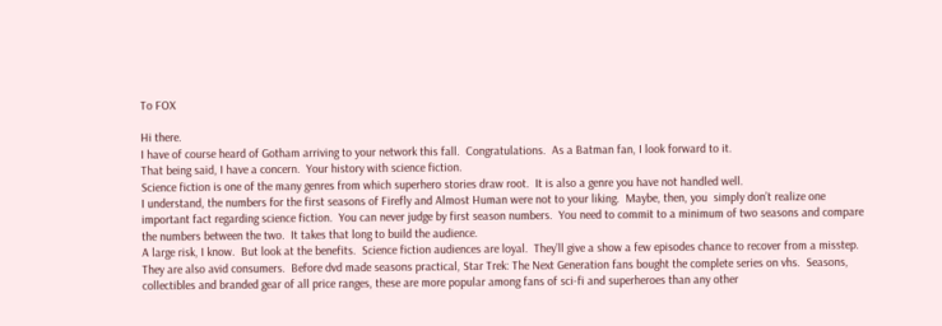To FOX

Hi there.
I have of course heard of Gotham arriving to your network this fall.  Congratulations.  As a Batman fan, I look forward to it.
That being said, I have a concern.  Your history with science fiction.
Science fiction is one of the many genres from which superhero stories draw root.  It is also a genre you have not handled well.
I understand, the numbers for the first seasons of Firefly and Almost Human were not to your liking.  Maybe, then, you  simply don’t realize one important fact regarding science fiction.  You can never judge by first season numbers.  You need to commit to a minimum of two seasons and compare the numbers between the two.  It takes that long to build the audience.
A large risk, I know.  But look at the benefits.  Science fiction audiences are loyal.  They’ll give a show a few episodes chance to recover from a misstep.  They are also avid consumers.  Before dvd made seasons practical, Star Trek: The Next Generation fans bought the complete series on vhs.  Seasons, collectibles and branded gear of all price ranges, these are more popular among fans of sci-fi and superheroes than any other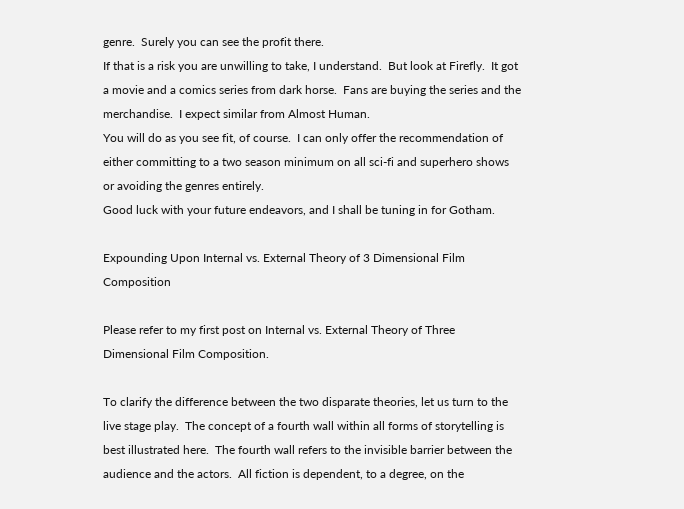genre.  Surely you can see the profit there.
If that is a risk you are unwilling to take, I understand.  But look at Firefly.  It got a movie and a comics series from dark horse.  Fans are buying the series and the merchandise.  I expect similar from Almost Human.
You will do as you see fit, of course.  I can only offer the recommendation of either committing to a two season minimum on all sci-fi and superhero shows or avoiding the genres entirely.
Good luck with your future endeavors, and I shall be tuning in for Gotham.

Expounding Upon Internal vs. External Theory of 3 Dimensional Film Composition

Please refer to my first post on Internal vs. External Theory of Three Dimensional Film Composition.

To clarify the difference between the two disparate theories, let us turn to the live stage play.  The concept of a fourth wall within all forms of storytelling is best illustrated here.  The fourth wall refers to the invisible barrier between the audience and the actors.  All fiction is dependent, to a degree, on the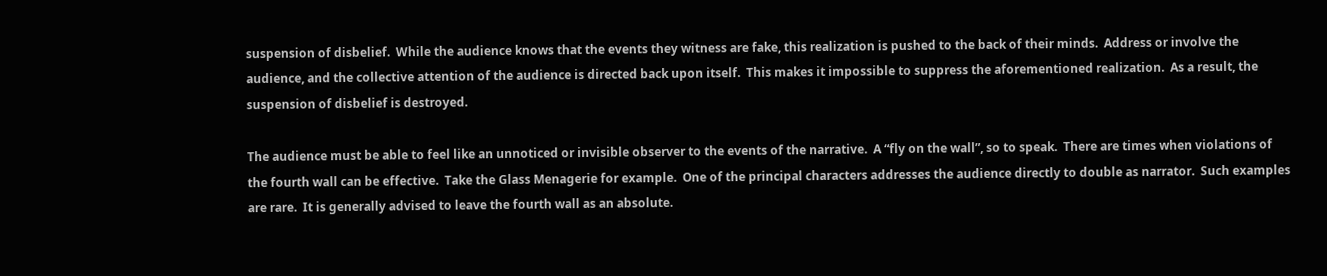suspension of disbelief.  While the audience knows that the events they witness are fake, this realization is pushed to the back of their minds.  Address or involve the audience, and the collective attention of the audience is directed back upon itself.  This makes it impossible to suppress the aforementioned realization.  As a result, the suspension of disbelief is destroyed.

The audience must be able to feel like an unnoticed or invisible observer to the events of the narrative.  A “fly on the wall”, so to speak.  There are times when violations of the fourth wall can be effective.  Take the Glass Menagerie for example.  One of the principal characters addresses the audience directly to double as narrator.  Such examples are rare.  It is generally advised to leave the fourth wall as an absolute.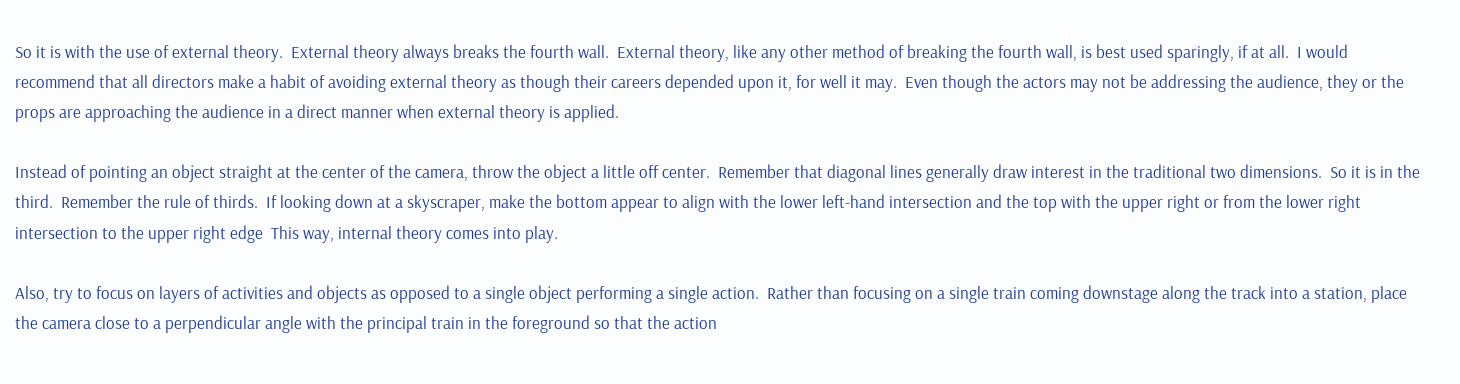So it is with the use of external theory.  External theory always breaks the fourth wall.  External theory, like any other method of breaking the fourth wall, is best used sparingly, if at all.  I would recommend that all directors make a habit of avoiding external theory as though their careers depended upon it, for well it may.  Even though the actors may not be addressing the audience, they or the props are approaching the audience in a direct manner when external theory is applied.

Instead of pointing an object straight at the center of the camera, throw the object a little off center.  Remember that diagonal lines generally draw interest in the traditional two dimensions.  So it is in the third.  Remember the rule of thirds.  If looking down at a skyscraper, make the bottom appear to align with the lower left-hand intersection and the top with the upper right or from the lower right intersection to the upper right edge  This way, internal theory comes into play.

Also, try to focus on layers of activities and objects as opposed to a single object performing a single action.  Rather than focusing on a single train coming downstage along the track into a station, place the camera close to a perpendicular angle with the principal train in the foreground so that the action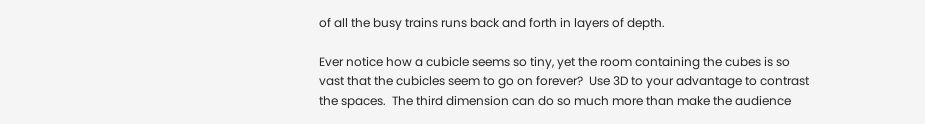of all the busy trains runs back and forth in layers of depth.

Ever notice how a cubicle seems so tiny, yet the room containing the cubes is so vast that the cubicles seem to go on forever?  Use 3D to your advantage to contrast the spaces.  The third dimension can do so much more than make the audience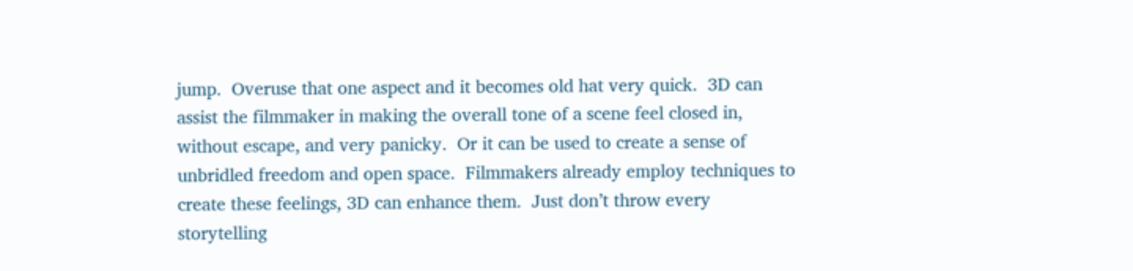jump.  Overuse that one aspect and it becomes old hat very quick.  3D can assist the filmmaker in making the overall tone of a scene feel closed in, without escape, and very panicky.  Or it can be used to create a sense of unbridled freedom and open space.  Filmmakers already employ techniques to create these feelings, 3D can enhance them.  Just don’t throw every storytelling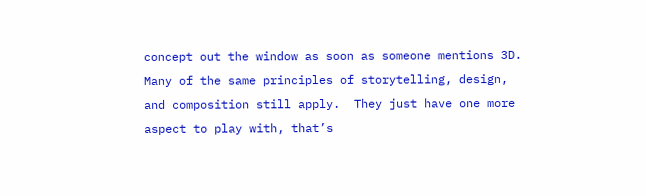concept out the window as soon as someone mentions 3D.  Many of the same principles of storytelling, design, and composition still apply.  They just have one more aspect to play with, that’s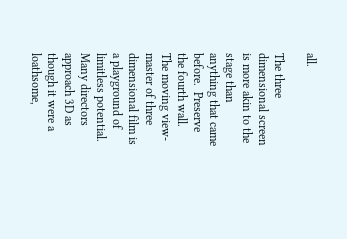all.

The three dimensional screen is more akin to the stage than anything that came before.  Preserve the fourth wall.  The moving view-master of three dimensional film is a playground of limitless potential.  Many directors approach 3D as though it were a loathsome,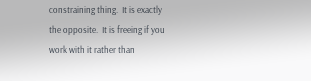constraining thing.  It is exactly the opposite.  It is freeing if you work with it rather than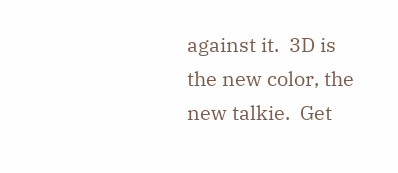against it.  3D is the new color, the new talkie.  Get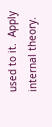used to it.  Apply internal theory.